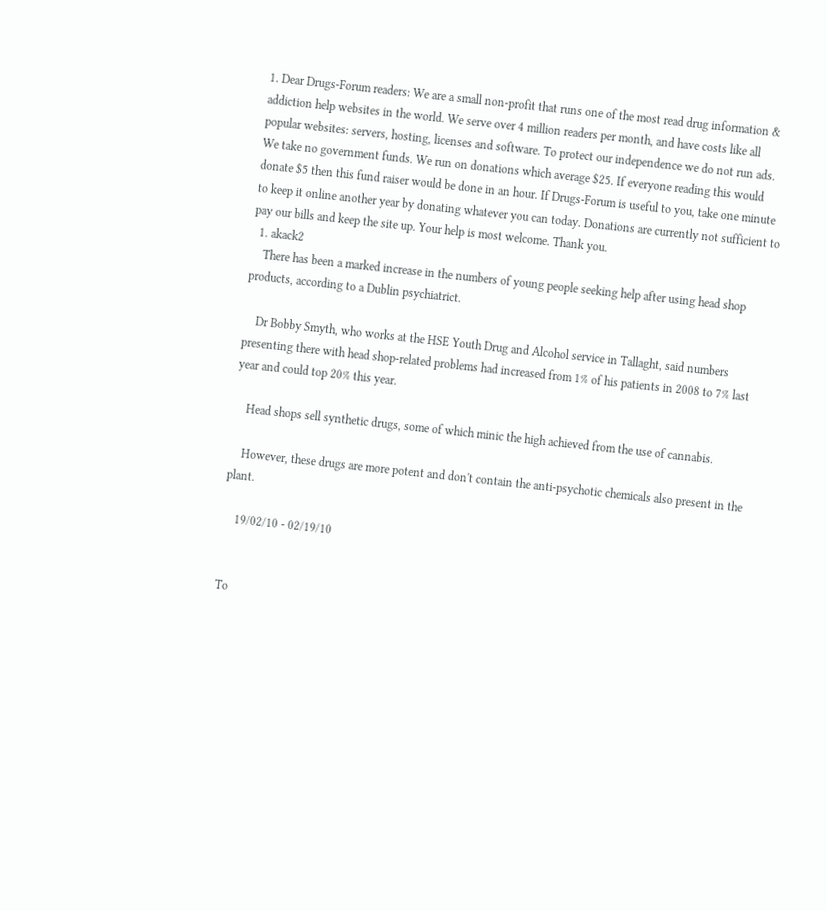1. Dear Drugs-Forum readers: We are a small non-profit that runs one of the most read drug information & addiction help websites in the world. We serve over 4 million readers per month, and have costs like all popular websites: servers, hosting, licenses and software. To protect our independence we do not run ads. We take no government funds. We run on donations which average $25. If everyone reading this would donate $5 then this fund raiser would be done in an hour. If Drugs-Forum is useful to you, take one minute to keep it online another year by donating whatever you can today. Donations are currently not sufficient to pay our bills and keep the site up. Your help is most welcome. Thank you.
  1. akack2
    There has been a marked increase in the numbers of young people seeking help after using head shop products, according to a Dublin psychiatrict.

    Dr Bobby Smyth, who works at the HSE Youth Drug and Alcohol service in Tallaght, said numbers presenting there with head shop-related problems had increased from 1% of his patients in 2008 to 7% last year and could top 20% this year.

    Head shops sell synthetic drugs, some of which minic the high achieved from the use of cannabis.

    However, these drugs are more potent and don't contain the anti-psychotic chemicals also present in the plant.

    19/02/10 - 02/19/10


To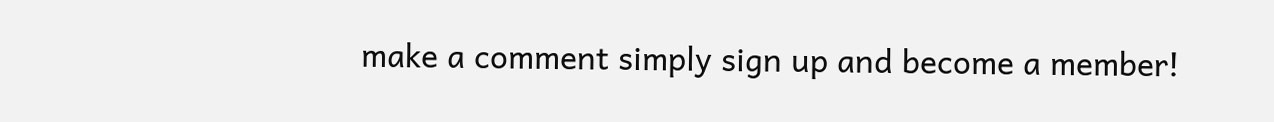make a comment simply sign up and become a member!